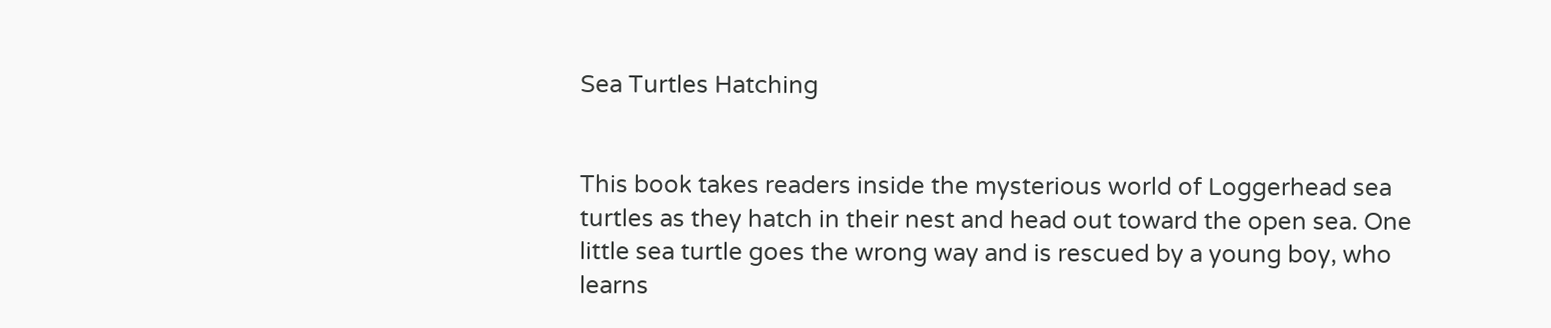Sea Turtles Hatching


This book takes readers inside the mysterious world of Loggerhead sea turtles as they hatch in their nest and head out toward the open sea. One little sea turtle goes the wrong way and is rescued by a young boy, who learns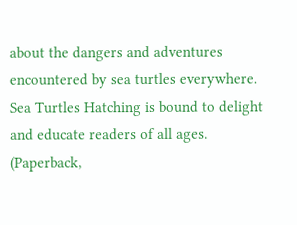about the dangers and adventures encountered by sea turtles everywhere. Sea Turtles Hatching is bound to delight and educate readers of all ages. (Paperback,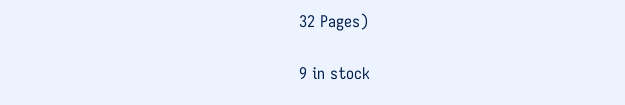32 Pages)

9 in stock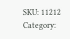SKU: 11212 Category: